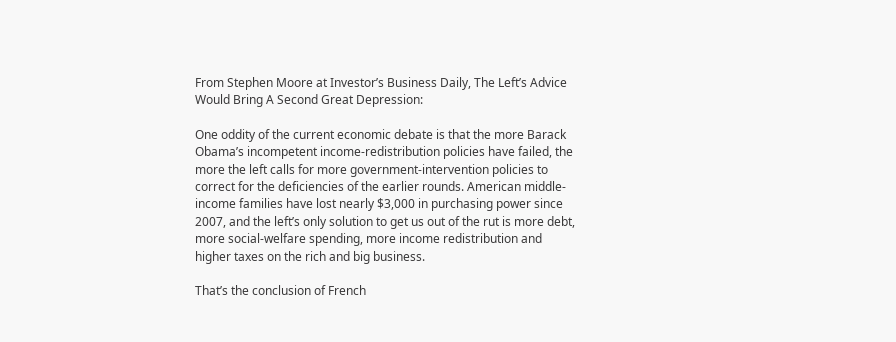From Stephen Moore at Investor’s Business Daily, The Left’s Advice Would Bring A Second Great Depression:

One oddity of the current economic debate is that the more Barack Obama’s incompetent income-redistribution policies have failed, the more the left calls for more government-intervention policies to correct for the deficiencies of the earlier rounds. American middle-income families have lost nearly $3,000 in purchasing power since 2007, and the left’s only solution to get us out of the rut is more debt, more social-welfare spending, more income redistribution and higher taxes on the rich and big business.

That’s the conclusion of French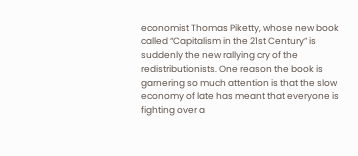economist Thomas Piketty, whose new book called “Capitalism in the 21st Century” is suddenly the new rallying cry of the redistributionists. One reason the book is garnering so much attention is that the slow economy of late has meant that everyone is fighting over a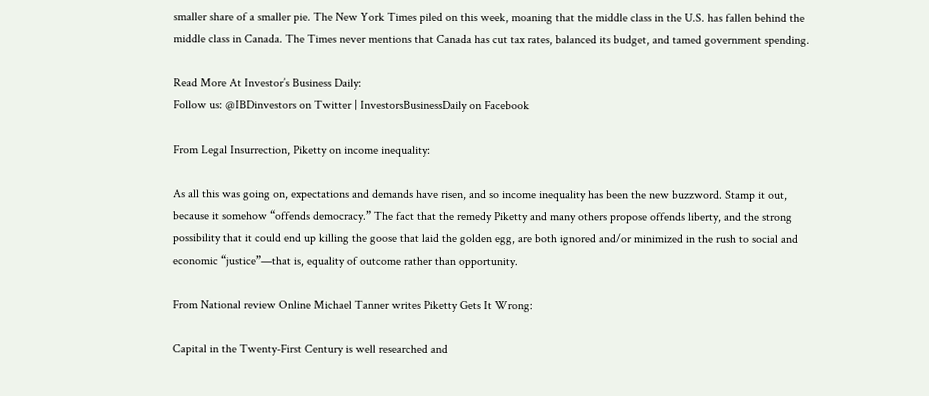smaller share of a smaller pie. The New York Times piled on this week, moaning that the middle class in the U.S. has fallen behind the middle class in Canada. The Times never mentions that Canada has cut tax rates, balanced its budget, and tamed government spending.

Read More At Investor’s Business Daily:
Follow us: @IBDinvestors on Twitter | InvestorsBusinessDaily on Facebook

From Legal Insurrection, Piketty on income inequality:

As all this was going on, expectations and demands have risen, and so income inequality has been the new buzzword. Stamp it out, because it somehow “offends democracy.” The fact that the remedy Piketty and many others propose offends liberty, and the strong possibility that it could end up killing the goose that laid the golden egg, are both ignored and/or minimized in the rush to social and economic “justice”—that is, equality of outcome rather than opportunity.

From National review Online Michael Tanner writes Piketty Gets It Wrong:

Capital in the Twenty-First Century is well researched and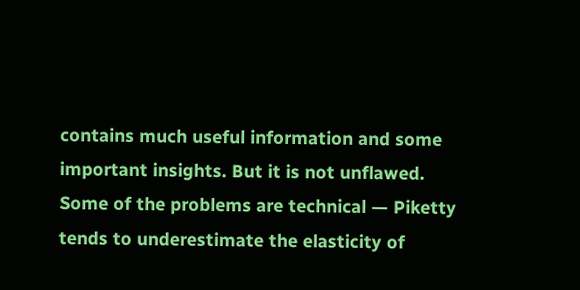contains much useful information and some important insights. But it is not unflawed. Some of the problems are technical — Piketty tends to underestimate the elasticity of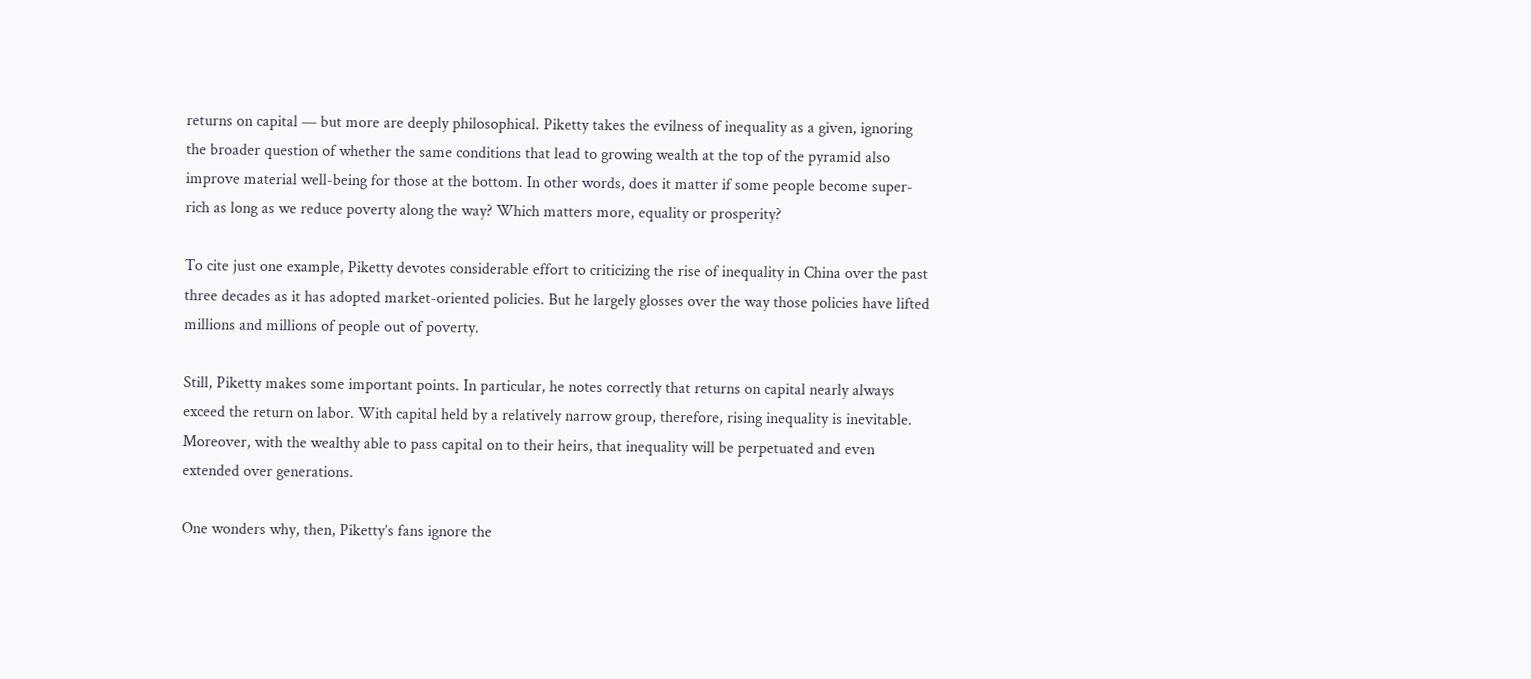returns on capital — but more are deeply philosophical. Piketty takes the evilness of inequality as a given, ignoring the broader question of whether the same conditions that lead to growing wealth at the top of the pyramid also improve material well-being for those at the bottom. In other words, does it matter if some people become super-rich as long as we reduce poverty along the way? Which matters more, equality or prosperity?

To cite just one example, Piketty devotes considerable effort to criticizing the rise of inequality in China over the past three decades as it has adopted market-oriented policies. But he largely glosses over the way those policies have lifted millions and millions of people out of poverty.

Still, Piketty makes some important points. In particular, he notes correctly that returns on capital nearly always exceed the return on labor. With capital held by a relatively narrow group, therefore, rising inequality is inevitable. Moreover, with the wealthy able to pass capital on to their heirs, that inequality will be perpetuated and even extended over generations.

One wonders why, then, Piketty’s fans ignore the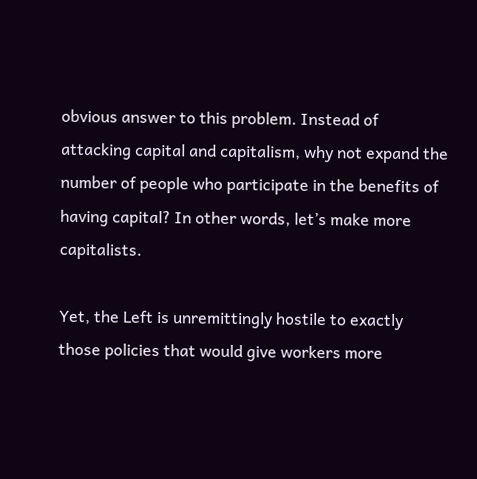obvious answer to this problem. Instead of attacking capital and capitalism, why not expand the number of people who participate in the benefits of having capital? In other words, let’s make more capitalists.

Yet, the Left is unremittingly hostile to exactly those policies that would give workers more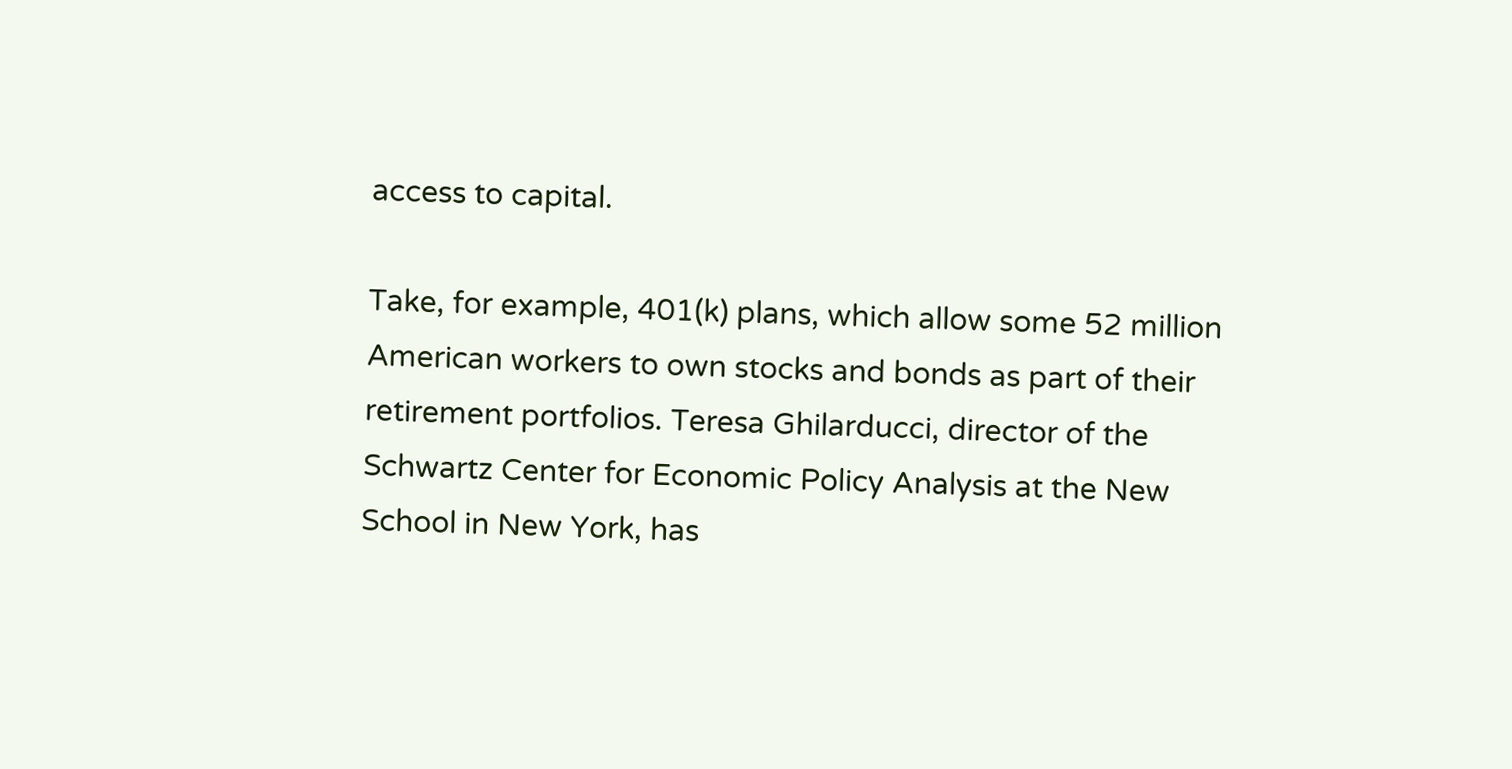access to capital.

Take, for example, 401(k) plans, which allow some 52 million American workers to own stocks and bonds as part of their retirement portfolios. Teresa Ghilarducci, director of the Schwartz Center for Economic Policy Analysis at the New School in New York, has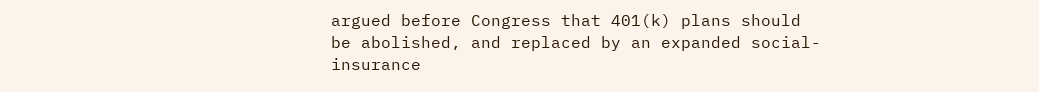argued before Congress that 401(k) plans should be abolished, and replaced by an expanded social-insurance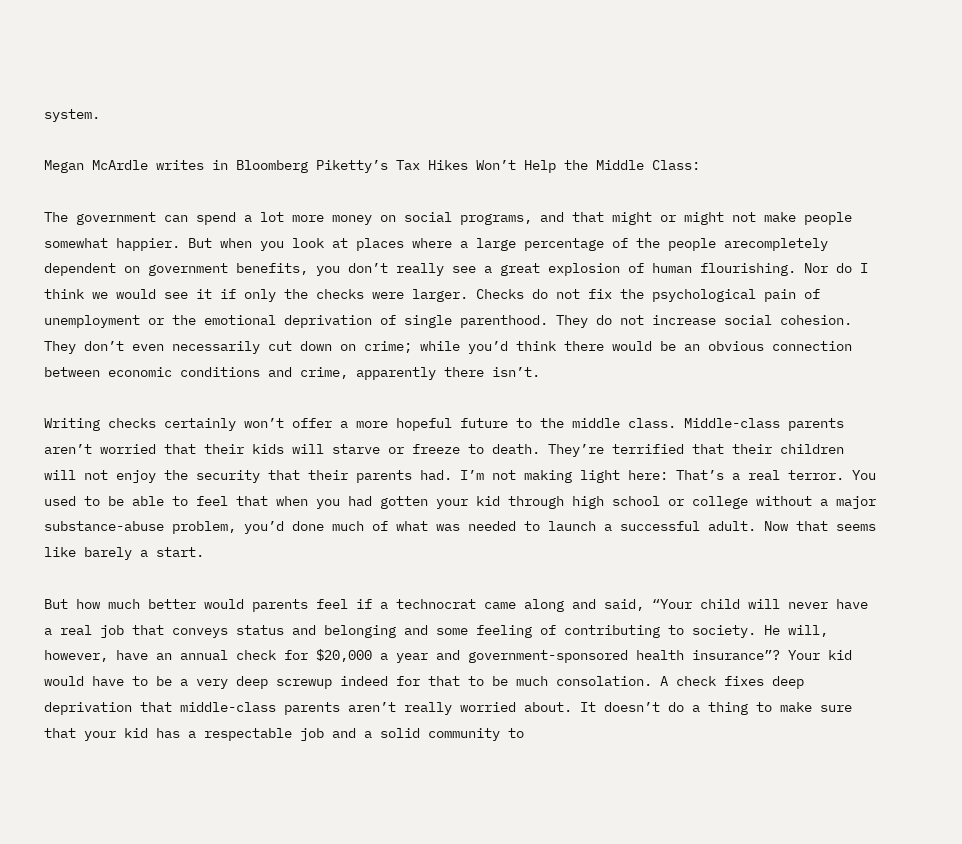system.

Megan McArdle writes in Bloomberg Piketty’s Tax Hikes Won’t Help the Middle Class:

The government can spend a lot more money on social programs, and that might or might not make people somewhat happier. But when you look at places where a large percentage of the people arecompletely dependent on government benefits, you don’t really see a great explosion of human flourishing. Nor do I think we would see it if only the checks were larger. Checks do not fix the psychological pain of unemployment or the emotional deprivation of single parenthood. They do not increase social cohesion. They don’t even necessarily cut down on crime; while you’d think there would be an obvious connection between economic conditions and crime, apparently there isn’t.

Writing checks certainly won’t offer a more hopeful future to the middle class. Middle-class parents aren’t worried that their kids will starve or freeze to death. They’re terrified that their children will not enjoy the security that their parents had. I’m not making light here: That’s a real terror. You used to be able to feel that when you had gotten your kid through high school or college without a major substance-abuse problem, you’d done much of what was needed to launch a successful adult. Now that seems like barely a start.

But how much better would parents feel if a technocrat came along and said, “Your child will never have a real job that conveys status and belonging and some feeling of contributing to society. He will, however, have an annual check for $20,000 a year and government-sponsored health insurance”? Your kid would have to be a very deep screwup indeed for that to be much consolation. A check fixes deep deprivation that middle-class parents aren’t really worried about. It doesn’t do a thing to make sure that your kid has a respectable job and a solid community to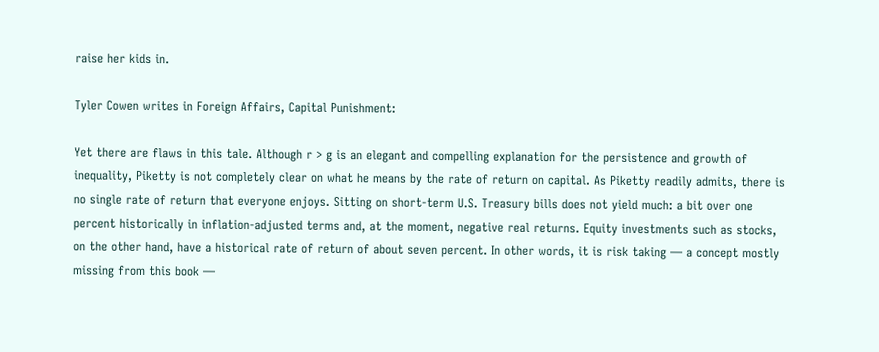raise her kids in.

Tyler Cowen writes in Foreign Affairs, Capital Punishment:

Yet there are flaws in this tale. Although r > g is an elegant and compelling explanation for the persistence and growth of inequality, Piketty is not completely clear on what he means by the rate of return on capital. As Piketty readily admits, there is no single rate of return that everyone enjoys. Sitting on short-term U.S. Treasury bills does not yield much: a bit over one percent historically in inflation-adjusted terms and, at the moment, negative real returns. Equity investments such as stocks, on the other hand, have a historical rate of return of about seven percent. In other words, it is risk taking — a concept mostly missing from this book —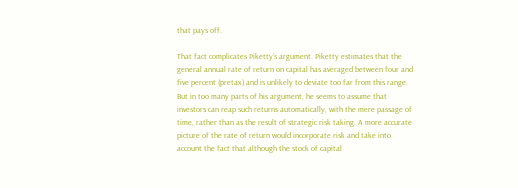that pays off.

That fact complicates Piketty’s argument. Piketty estimates that the general annual rate of return on capital has averaged between four and five percent (pretax) and is unlikely to deviate too far from this range. But in too many parts of his argument, he seems to assume that investors can reap such returns automatically, with the mere passage of time, rather than as the result of strategic risk taking. A more accurate picture of the rate of return would incorporate risk and take into account the fact that although the stock of capital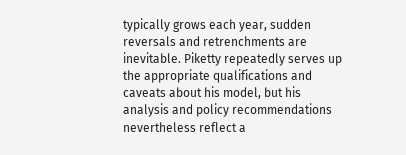typically grows each year, sudden reversals and retrenchments are inevitable. Piketty repeatedly serves up the appropriate qualifications and caveats about his model, but his analysis and policy recommendations nevertheless reflect a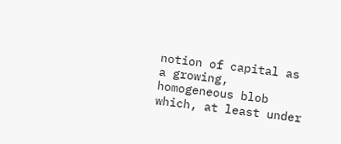notion of capital as a growing, homogeneous blob which, at least under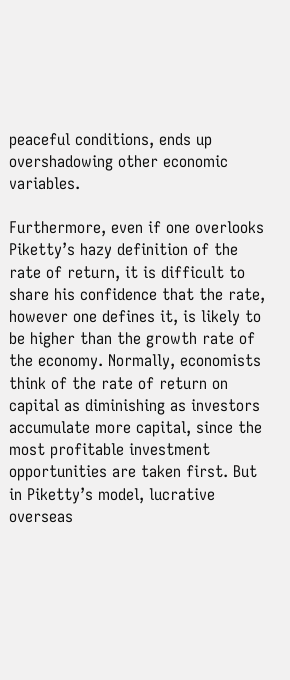peaceful conditions, ends up overshadowing other economic variables.

Furthermore, even if one overlooks Piketty’s hazy definition of the rate of return, it is difficult to share his confidence that the rate, however one defines it, is likely to be higher than the growth rate of the economy. Normally, economists think of the rate of return on capital as diminishing as investors accumulate more capital, since the most profitable investment opportunities are taken first. But in Piketty’s model, lucrative overseas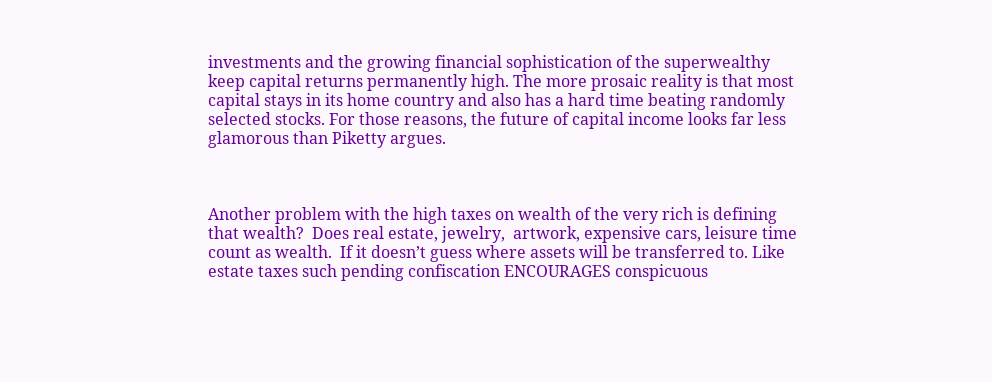investments and the growing financial sophistication of the superwealthy keep capital returns permanently high. The more prosaic reality is that most capital stays in its home country and also has a hard time beating randomly selected stocks. For those reasons, the future of capital income looks far less glamorous than Piketty argues.



Another problem with the high taxes on wealth of the very rich is defining that wealth?  Does real estate, jewelry,  artwork, expensive cars, leisure time count as wealth.  If it doesn’t guess where assets will be transferred to. Like estate taxes such pending confiscation ENCOURAGES conspicuous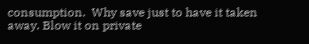consumption.  Why save just to have it taken away. Blow it on private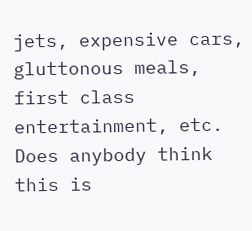jets, expensive cars, gluttonous meals, first class entertainment, etc.  Does anybody think this is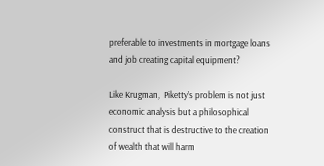preferable to investments in mortgage loans and job creating capital equipment?

Like Krugman,  Piketty’s problem is not just economic analysis but a philosophical construct that is destructive to the creation of wealth that will harm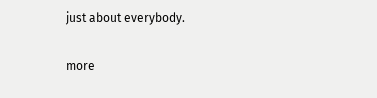just about everybody.

more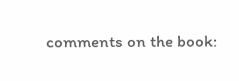comments on the book: